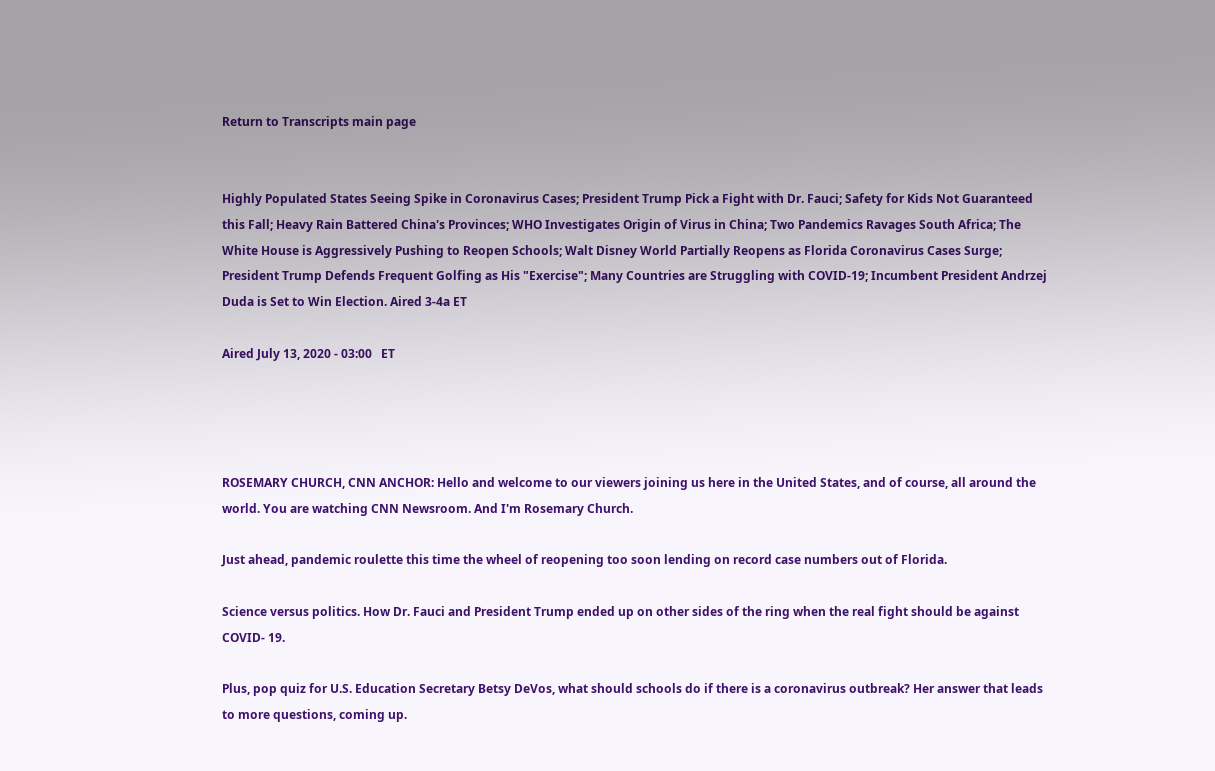Return to Transcripts main page


Highly Populated States Seeing Spike in Coronavirus Cases; President Trump Pick a Fight with Dr. Fauci; Safety for Kids Not Guaranteed this Fall; Heavy Rain Battered China's Provinces; WHO Investigates Origin of Virus in China; Two Pandemics Ravages South Africa; The White House is Aggressively Pushing to Reopen Schools; Walt Disney World Partially Reopens as Florida Coronavirus Cases Surge; President Trump Defends Frequent Golfing as His "Exercise"; Many Countries are Struggling with COVID-19; Incumbent President Andrzej Duda is Set to Win Election. Aired 3-4a ET

Aired July 13, 2020 - 03:00   ET




ROSEMARY CHURCH, CNN ANCHOR: Hello and welcome to our viewers joining us here in the United States, and of course, all around the world. You are watching CNN Newsroom. And I'm Rosemary Church.

Just ahead, pandemic roulette this time the wheel of reopening too soon lending on record case numbers out of Florida.

Science versus politics. How Dr. Fauci and President Trump ended up on other sides of the ring when the real fight should be against COVID- 19.

Plus, pop quiz for U.S. Education Secretary Betsy DeVos, what should schools do if there is a coronavirus outbreak? Her answer that leads to more questions, coming up.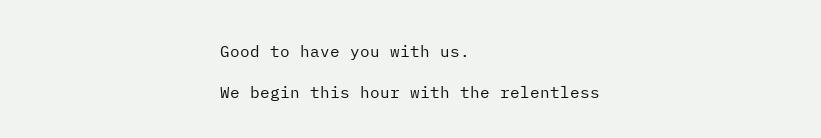Good to have you with us.

We begin this hour with the relentless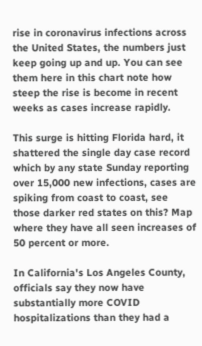rise in coronavirus infections across the United States, the numbers just keep going up and up. You can see them here in this chart note how steep the rise is become in recent weeks as cases increase rapidly.

This surge is hitting Florida hard, it shattered the single day case record which by any state Sunday reporting over 15,000 new infections, cases are spiking from coast to coast, see those darker red states on this? Map where they have all seen increases of 50 percent or more.

In California's Los Angeles County, officials say they now have substantially more COVID hospitalizations than they had a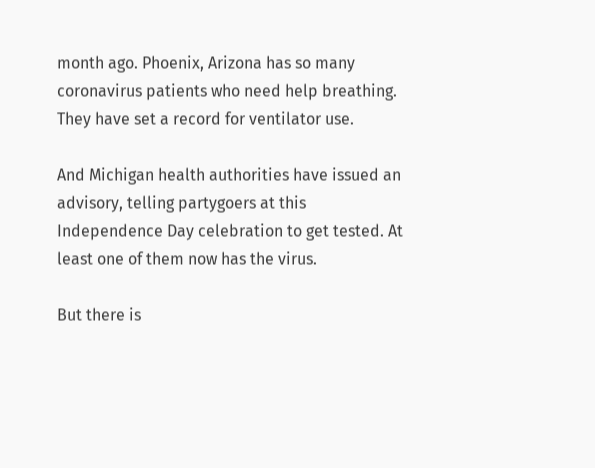month ago. Phoenix, Arizona has so many coronavirus patients who need help breathing. They have set a record for ventilator use.

And Michigan health authorities have issued an advisory, telling partygoers at this Independence Day celebration to get tested. At least one of them now has the virus.

But there is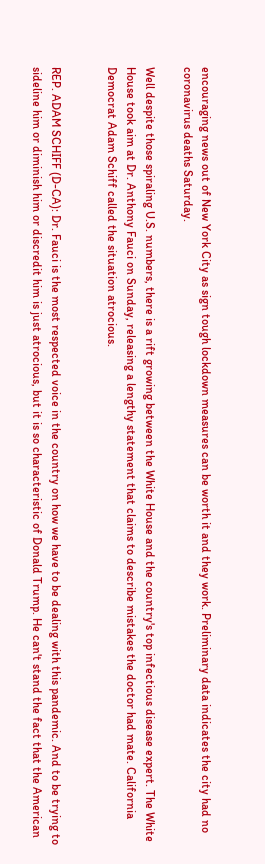encouraging news out of New York City as sign tough lockdown measures can be worth it and they work. Preliminary data indicates the city had no coronavirus deaths Saturday.

Well despite those spiraling U.S. numbers, there is a rift growing between the White House and the country's top infectious disease expert. The White House took aim at Dr. Anthony Fauci on Sunday, releasing a lengthy statement that claims to describe mistakes the doctor had mate. California Democrat Adam Schiff called the situation atrocious.


REP. ADAM SCHIFF (D-CA): Dr. Fauci is the most respected voice in the country on how we have to be dealing with this pandemic. And to be trying to sideline him or diminish him or discredit him is just atrocious, but it is so characteristic of Donald Trump. He can't stand the fact that the American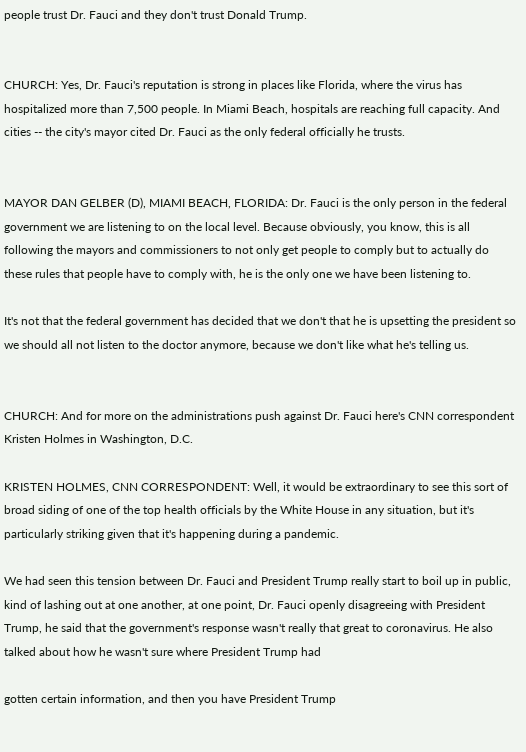people trust Dr. Fauci and they don't trust Donald Trump.


CHURCH: Yes, Dr. Fauci's reputation is strong in places like Florida, where the virus has hospitalized more than 7,500 people. In Miami Beach, hospitals are reaching full capacity. And cities -- the city's mayor cited Dr. Fauci as the only federal officially he trusts.


MAYOR DAN GELBER (D), MIAMI BEACH, FLORIDA: Dr. Fauci is the only person in the federal government we are listening to on the local level. Because obviously, you know, this is all following the mayors and commissioners to not only get people to comply but to actually do these rules that people have to comply with, he is the only one we have been listening to.

It's not that the federal government has decided that we don't that he is upsetting the president so we should all not listen to the doctor anymore, because we don't like what he's telling us.


CHURCH: And for more on the administrations push against Dr. Fauci here's CNN correspondent Kristen Holmes in Washington, D.C.

KRISTEN HOLMES, CNN CORRESPONDENT: Well, it would be extraordinary to see this sort of broad siding of one of the top health officials by the White House in any situation, but it's particularly striking given that it's happening during a pandemic.

We had seen this tension between Dr. Fauci and President Trump really start to boil up in public, kind of lashing out at one another, at one point, Dr. Fauci openly disagreeing with President Trump, he said that the government's response wasn't really that great to coronavirus. He also talked about how he wasn't sure where President Trump had

gotten certain information, and then you have President Trump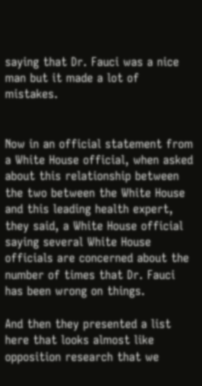saying that Dr. Fauci was a nice man but it made a lot of mistakes.


Now in an official statement from a White House official, when asked about this relationship between the two between the White House and this leading health expert, they said, a White House official saying several White House officials are concerned about the number of times that Dr. Fauci has been wrong on things.

And then they presented a list here that looks almost like opposition research that we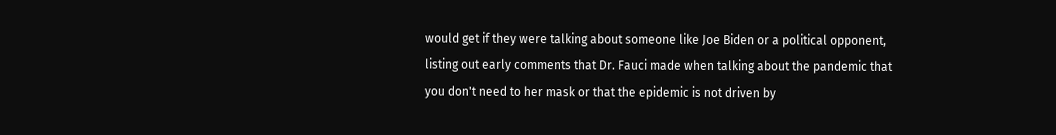would get if they were talking about someone like Joe Biden or a political opponent, listing out early comments that Dr. Fauci made when talking about the pandemic that you don't need to her mask or that the epidemic is not driven by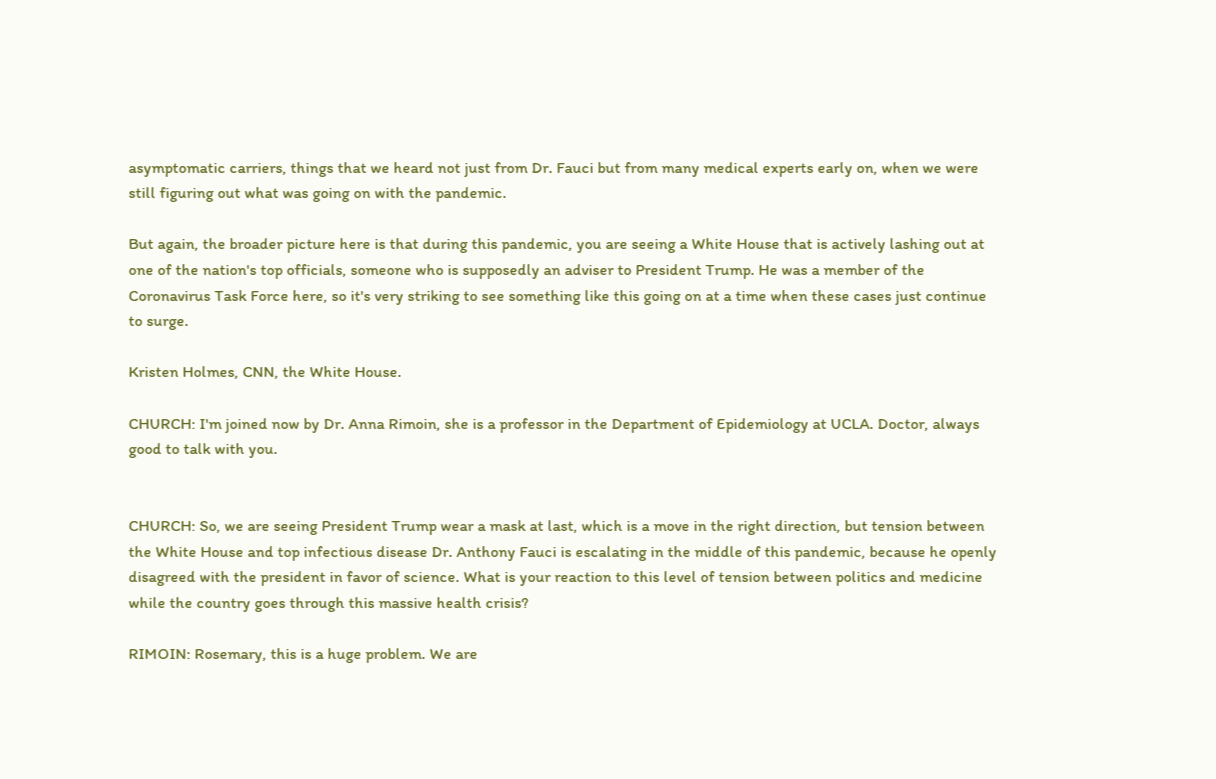asymptomatic carriers, things that we heard not just from Dr. Fauci but from many medical experts early on, when we were still figuring out what was going on with the pandemic.

But again, the broader picture here is that during this pandemic, you are seeing a White House that is actively lashing out at one of the nation's top officials, someone who is supposedly an adviser to President Trump. He was a member of the Coronavirus Task Force here, so it's very striking to see something like this going on at a time when these cases just continue to surge.

Kristen Holmes, CNN, the White House.

CHURCH: I'm joined now by Dr. Anna Rimoin, she is a professor in the Department of Epidemiology at UCLA. Doctor, always good to talk with you.


CHURCH: So, we are seeing President Trump wear a mask at last, which is a move in the right direction, but tension between the White House and top infectious disease Dr. Anthony Fauci is escalating in the middle of this pandemic, because he openly disagreed with the president in favor of science. What is your reaction to this level of tension between politics and medicine while the country goes through this massive health crisis?

RIMOIN: Rosemary, this is a huge problem. We are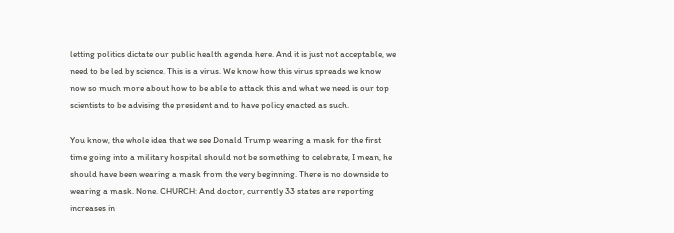letting politics dictate our public health agenda here. And it is just not acceptable, we need to be led by science. This is a virus. We know how this virus spreads we know now so much more about how to be able to attack this and what we need is our top scientists to be advising the president and to have policy enacted as such.

You know, the whole idea that we see Donald Trump wearing a mask for the first time going into a military hospital should not be something to celebrate, I mean, he should have been wearing a mask from the very beginning. There is no downside to wearing a mask. None. CHURCH: And doctor, currently 33 states are reporting increases in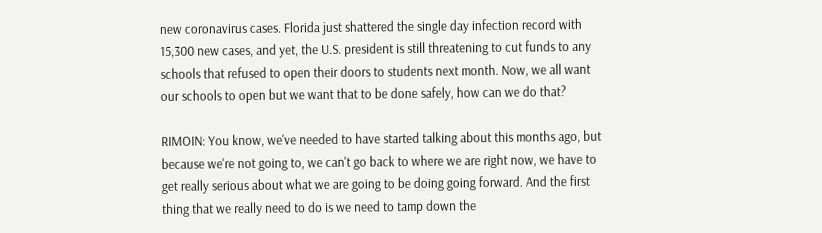new coronavirus cases. Florida just shattered the single day infection record with 15,300 new cases, and yet, the U.S. president is still threatening to cut funds to any schools that refused to open their doors to students next month. Now, we all want our schools to open but we want that to be done safely, how can we do that?

RIMOIN: You know, we've needed to have started talking about this months ago, but because we're not going to, we can't go back to where we are right now, we have to get really serious about what we are going to be doing going forward. And the first thing that we really need to do is we need to tamp down the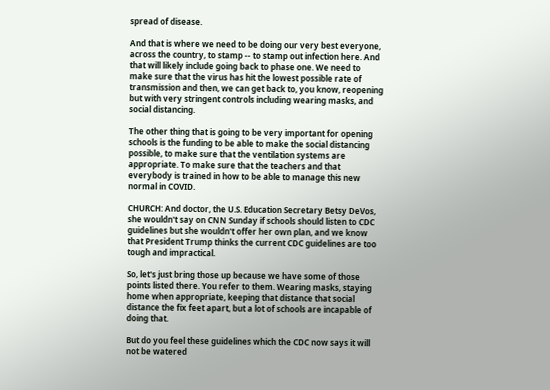spread of disease.

And that is where we need to be doing our very best everyone, across the country, to stamp -- to stamp out infection here. And that will likely include going back to phase one. We need to make sure that the virus has hit the lowest possible rate of transmission and then, we can get back to, you know, reopening but with very stringent controls including wearing masks, and social distancing.

The other thing that is going to be very important for opening schools is the funding to be able to make the social distancing possible, to make sure that the ventilation systems are appropriate. To make sure that the teachers and that everybody is trained in how to be able to manage this new normal in COVID.

CHURCH: And doctor, the U.S. Education Secretary Betsy DeVos, she wouldn't say on CNN Sunday if schools should listen to CDC guidelines but she wouldn't offer her own plan, and we know that President Trump thinks the current CDC guidelines are too tough and impractical.

So, let's just bring those up because we have some of those points listed there. You refer to them. Wearing masks, staying home when appropriate, keeping that distance that social distance the fix feet apart, but a lot of schools are incapable of doing that.

But do you feel these guidelines which the CDC now says it will not be watered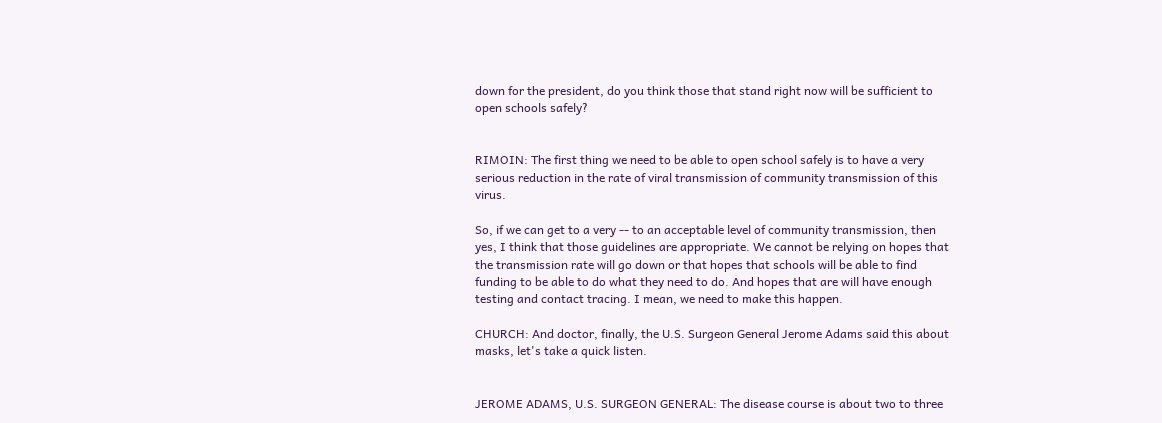down for the president, do you think those that stand right now will be sufficient to open schools safely?


RIMOIN: The first thing we need to be able to open school safely is to have a very serious reduction in the rate of viral transmission of community transmission of this virus.

So, if we can get to a very -- to an acceptable level of community transmission, then yes, I think that those guidelines are appropriate. We cannot be relying on hopes that the transmission rate will go down or that hopes that schools will be able to find funding to be able to do what they need to do. And hopes that are will have enough testing and contact tracing. I mean, we need to make this happen.

CHURCH: And doctor, finally, the U.S. Surgeon General Jerome Adams said this about masks, let's take a quick listen.


JEROME ADAMS, U.S. SURGEON GENERAL: The disease course is about two to three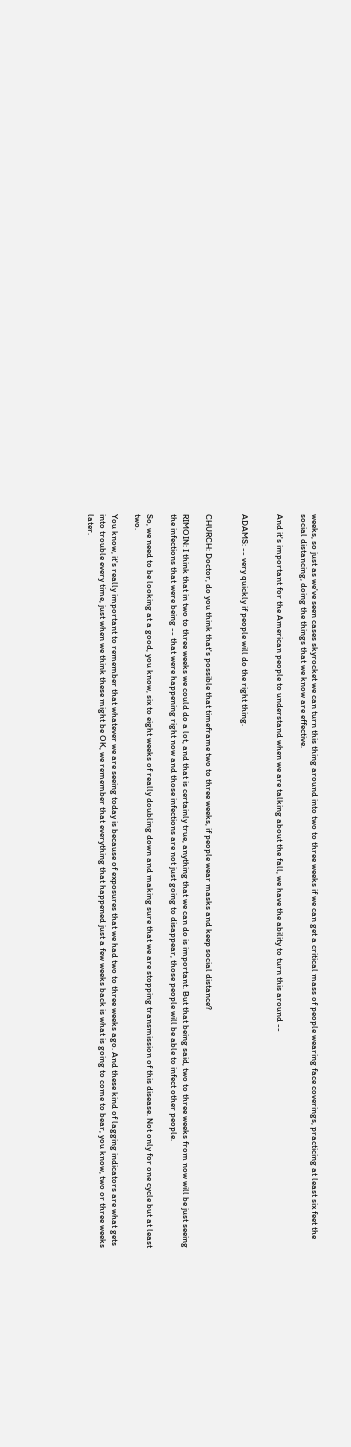weeks, so just as we've seen cases skyrocket we can turn this thing around into two to three weeks if we can get a critical mass of people wearing face coverings, practicing at least six feet the social distancing, doing the things that we know are effective.

And it's important for the American people to understand when we are talking about the fall, we have the ability to turn this around --


ADAMS: -- very quickly if people will do the right thing.


CHURCH: Doctor, do you think that's possible that timeframe two to three weeks, if people wear masks and keep social distance?

RIMOIN: I think that in two to three weeks we could do a lot, and that is certainly true, anything that we can do is important. But that being said, two to three weeks from now will be just seeing the infections that were being -- that were happening right now and those infections are not just going to disappear, those people will be able to infect other people.

So, we need to be looking at a good, you know, six to eight weeks of really doubling down and making sure that we are stopping transmission of this disease. Not only for one cycle but at least two.

You know, it's really important to remember that whatever we are seeing today is because of exposures that we had two to three weeks ago. And these kind of lagging indicators are what gets into trouble every time, just when we think these might be OK, we remember that everything that happened just a few weeks back is what is going to come to bear, you know, two or three weeks later.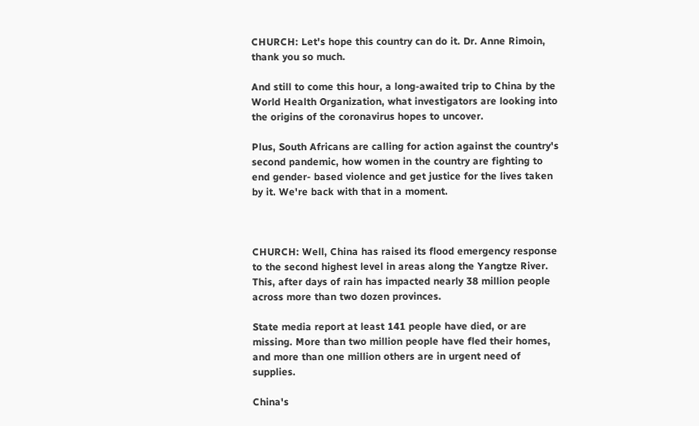CHURCH: Let's hope this country can do it. Dr. Anne Rimoin, thank you so much.

And still to come this hour, a long-awaited trip to China by the World Health Organization, what investigators are looking into the origins of the coronavirus hopes to uncover.

Plus, South Africans are calling for action against the country's second pandemic, how women in the country are fighting to end gender- based violence and get justice for the lives taken by it. We're back with that in a moment.



CHURCH: Well, China has raised its flood emergency response to the second highest level in areas along the Yangtze River. This, after days of rain has impacted nearly 38 million people across more than two dozen provinces.

State media report at least 141 people have died, or are missing. More than two million people have fled their homes, and more than one million others are in urgent need of supplies.

China's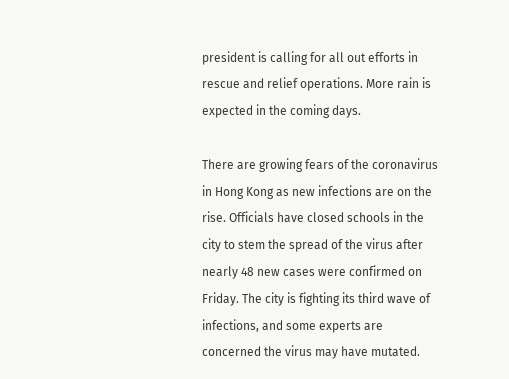president is calling for all out efforts in rescue and relief operations. More rain is expected in the coming days.

There are growing fears of the coronavirus in Hong Kong as new infections are on the rise. Officials have closed schools in the city to stem the spread of the virus after nearly 48 new cases were confirmed on Friday. The city is fighting its third wave of infections, and some experts are concerned the virus may have mutated.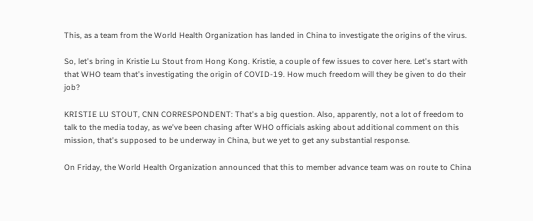This, as a team from the World Health Organization has landed in China to investigate the origins of the virus.

So, let's bring in Kristie Lu Stout from Hong Kong. Kristie, a couple of few issues to cover here. Let's start with that WHO team that's investigating the origin of COVID-19. How much freedom will they be given to do their job?

KRISTIE LU STOUT, CNN CORRESPONDENT: That's a big question. Also, apparently, not a lot of freedom to talk to the media today, as we've been chasing after WHO officials asking about additional comment on this mission, that's supposed to be underway in China, but we yet to get any substantial response.

On Friday, the World Health Organization announced that this to member advance team was on route to China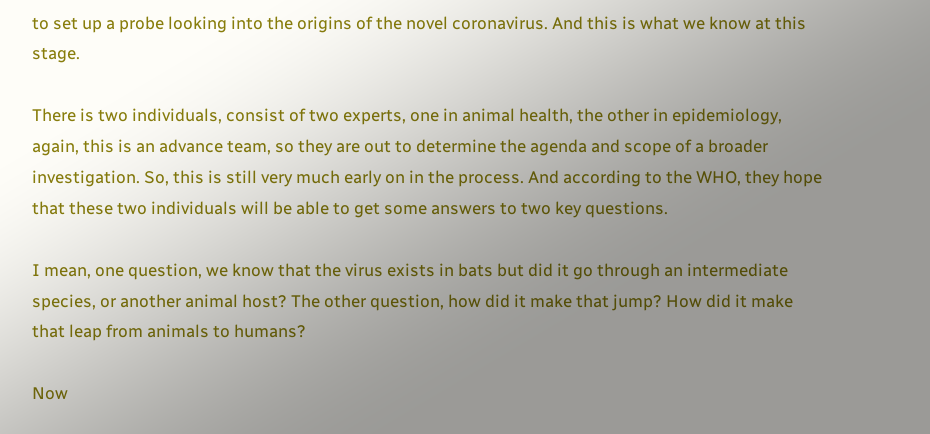to set up a probe looking into the origins of the novel coronavirus. And this is what we know at this stage.

There is two individuals, consist of two experts, one in animal health, the other in epidemiology, again, this is an advance team, so they are out to determine the agenda and scope of a broader investigation. So, this is still very much early on in the process. And according to the WHO, they hope that these two individuals will be able to get some answers to two key questions.

I mean, one question, we know that the virus exists in bats but did it go through an intermediate species, or another animal host? The other question, how did it make that jump? How did it make that leap from animals to humans?

Now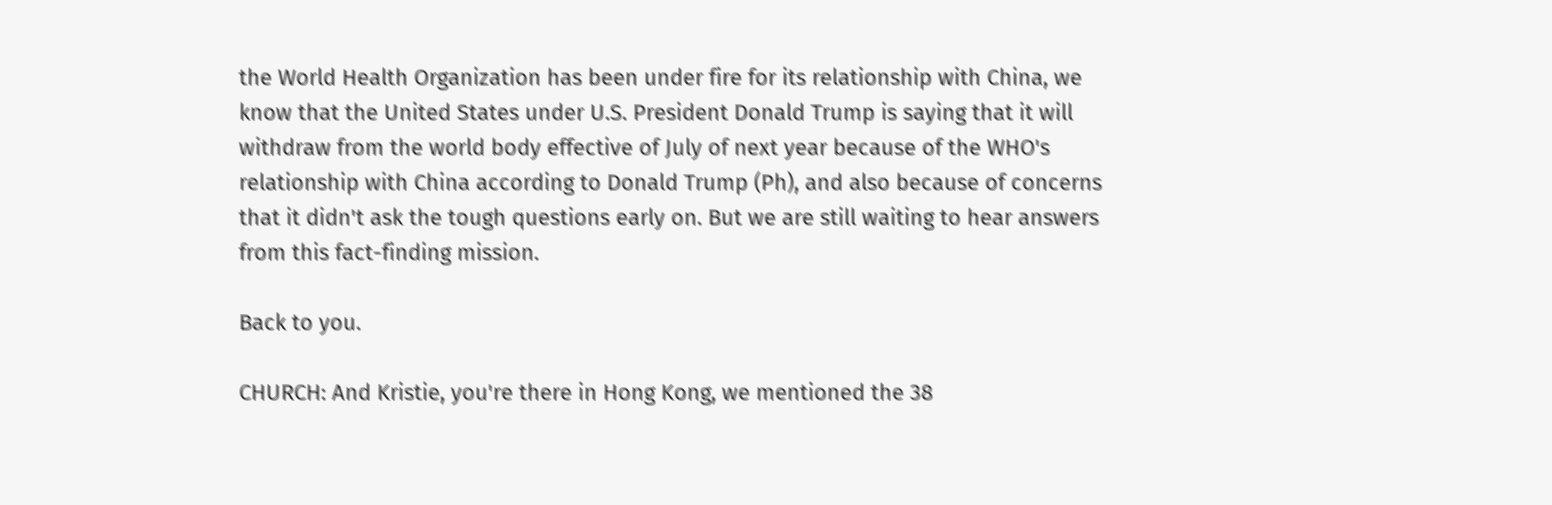the World Health Organization has been under fire for its relationship with China, we know that the United States under U.S. President Donald Trump is saying that it will withdraw from the world body effective of July of next year because of the WHO's relationship with China according to Donald Trump (Ph), and also because of concerns that it didn't ask the tough questions early on. But we are still waiting to hear answers from this fact-finding mission.

Back to you.

CHURCH: And Kristie, you're there in Hong Kong, we mentioned the 38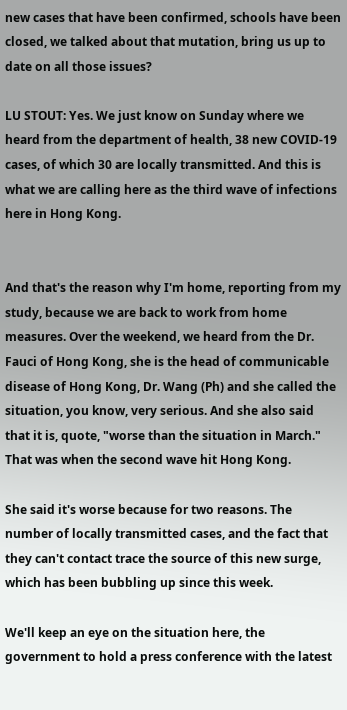new cases that have been confirmed, schools have been closed, we talked about that mutation, bring us up to date on all those issues?

LU STOUT: Yes. We just know on Sunday where we heard from the department of health, 38 new COVID-19 cases, of which 30 are locally transmitted. And this is what we are calling here as the third wave of infections here in Hong Kong.


And that's the reason why I'm home, reporting from my study, because we are back to work from home measures. Over the weekend, we heard from the Dr. Fauci of Hong Kong, she is the head of communicable disease of Hong Kong, Dr. Wang (Ph) and she called the situation, you know, very serious. And she also said that it is, quote, "worse than the situation in March." That was when the second wave hit Hong Kong.

She said it's worse because for two reasons. The number of locally transmitted cases, and the fact that they can't contact trace the source of this new surge, which has been bubbling up since this week.

We'll keep an eye on the situation here, the government to hold a press conference with the latest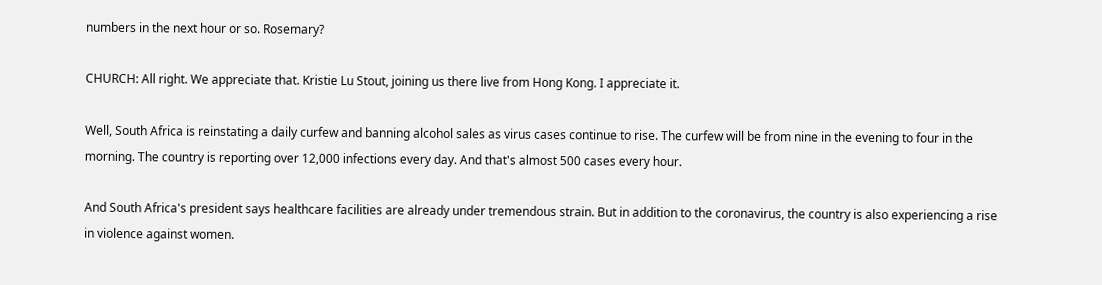numbers in the next hour or so. Rosemary?

CHURCH: All right. We appreciate that. Kristie Lu Stout, joining us there live from Hong Kong. I appreciate it.

Well, South Africa is reinstating a daily curfew and banning alcohol sales as virus cases continue to rise. The curfew will be from nine in the evening to four in the morning. The country is reporting over 12,000 infections every day. And that's almost 500 cases every hour.

And South Africa's president says healthcare facilities are already under tremendous strain. But in addition to the coronavirus, the country is also experiencing a rise in violence against women.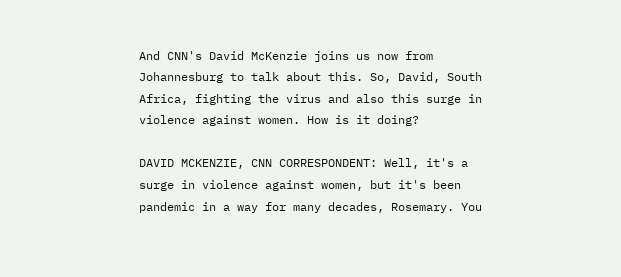And CNN's David McKenzie joins us now from Johannesburg to talk about this. So, David, South Africa, fighting the virus and also this surge in violence against women. How is it doing?

DAVID MCKENZIE, CNN CORRESPONDENT: Well, it's a surge in violence against women, but it's been pandemic in a way for many decades, Rosemary. You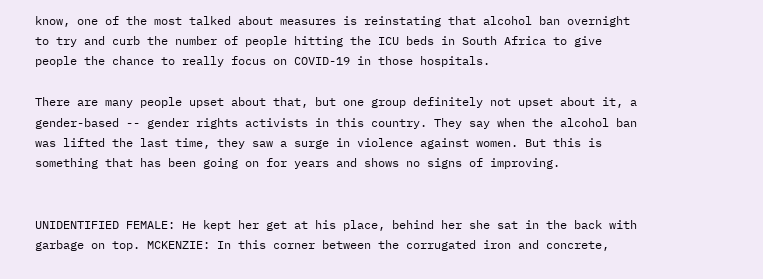know, one of the most talked about measures is reinstating that alcohol ban overnight to try and curb the number of people hitting the ICU beds in South Africa to give people the chance to really focus on COVID-19 in those hospitals.

There are many people upset about that, but one group definitely not upset about it, a gender-based -- gender rights activists in this country. They say when the alcohol ban was lifted the last time, they saw a surge in violence against women. But this is something that has been going on for years and shows no signs of improving.


UNIDENTIFIED FEMALE: He kept her get at his place, behind her she sat in the back with garbage on top. MCKENZIE: In this corner between the corrugated iron and concrete,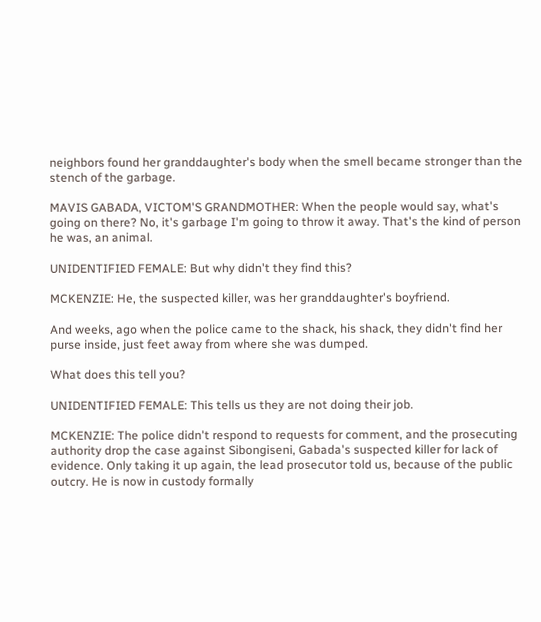neighbors found her granddaughter's body when the smell became stronger than the stench of the garbage.

MAVIS GABADA, VICTOM'S GRANDMOTHER: When the people would say, what's going on there? No, it's garbage I'm going to throw it away. That's the kind of person he was, an animal.

UNIDENTIFIED FEMALE: But why didn't they find this?

MCKENZIE: He, the suspected killer, was her granddaughter's boyfriend.

And weeks, ago when the police came to the shack, his shack, they didn't find her purse inside, just feet away from where she was dumped.

What does this tell you?

UNIDENTIFIED FEMALE: This tells us they are not doing their job.

MCKENZIE: The police didn't respond to requests for comment, and the prosecuting authority drop the case against Sibongiseni, Gabada's suspected killer for lack of evidence. Only taking it up again, the lead prosecutor told us, because of the public outcry. He is now in custody formally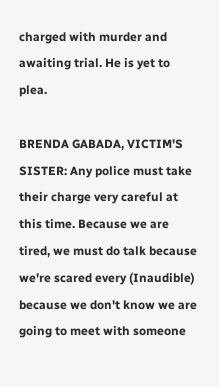charged with murder and awaiting trial. He is yet to plea.

BRENDA GABADA, VICTIM'S SISTER: Any police must take their charge very careful at this time. Because we are tired, we must do talk because we're scared every (Inaudible) because we don't know we are going to meet with someone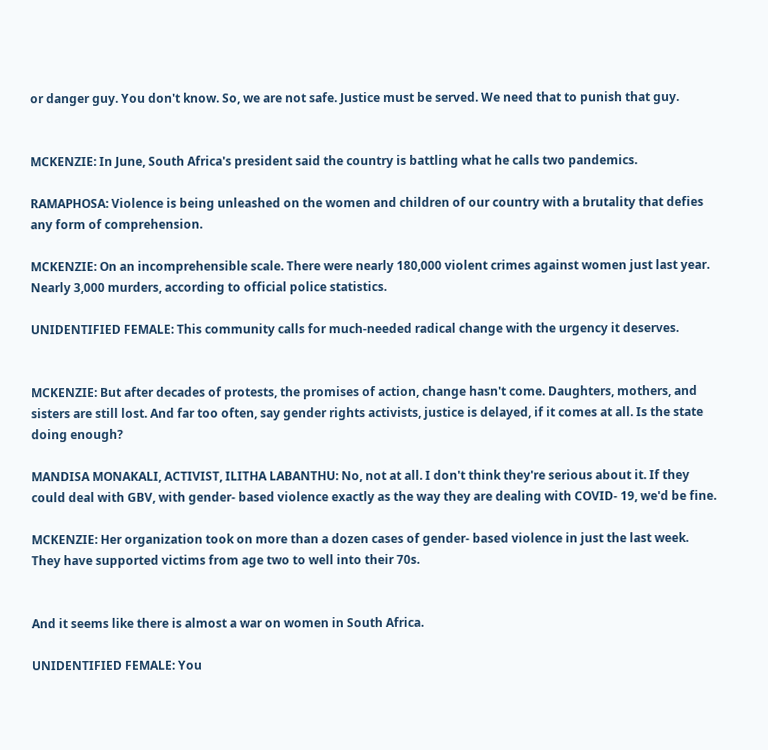or danger guy. You don't know. So, we are not safe. Justice must be served. We need that to punish that guy.


MCKENZIE: In June, South Africa's president said the country is battling what he calls two pandemics.

RAMAPHOSA: Violence is being unleashed on the women and children of our country with a brutality that defies any form of comprehension.

MCKENZIE: On an incomprehensible scale. There were nearly 180,000 violent crimes against women just last year. Nearly 3,000 murders, according to official police statistics.

UNIDENTIFIED FEMALE: This community calls for much-needed radical change with the urgency it deserves.


MCKENZIE: But after decades of protests, the promises of action, change hasn't come. Daughters, mothers, and sisters are still lost. And far too often, say gender rights activists, justice is delayed, if it comes at all. Is the state doing enough?

MANDISA MONAKALI, ACTIVIST, ILITHA LABANTHU: No, not at all. I don't think they're serious about it. If they could deal with GBV, with gender- based violence exactly as the way they are dealing with COVID- 19, we'd be fine.

MCKENZIE: Her organization took on more than a dozen cases of gender- based violence in just the last week. They have supported victims from age two to well into their 70s.


And it seems like there is almost a war on women in South Africa.

UNIDENTIFIED FEMALE: You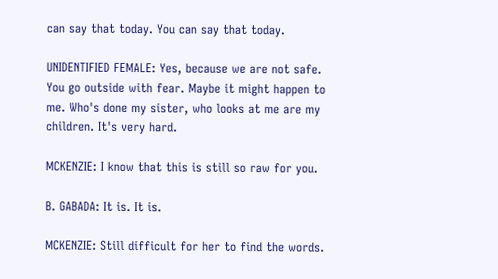can say that today. You can say that today.

UNIDENTIFIED FEMALE: Yes, because we are not safe. You go outside with fear. Maybe it might happen to me. Who's done my sister, who looks at me are my children. It's very hard.

MCKENZIE: I know that this is still so raw for you.

B. GABADA: It is. It is.

MCKENZIE: Still difficult for her to find the words.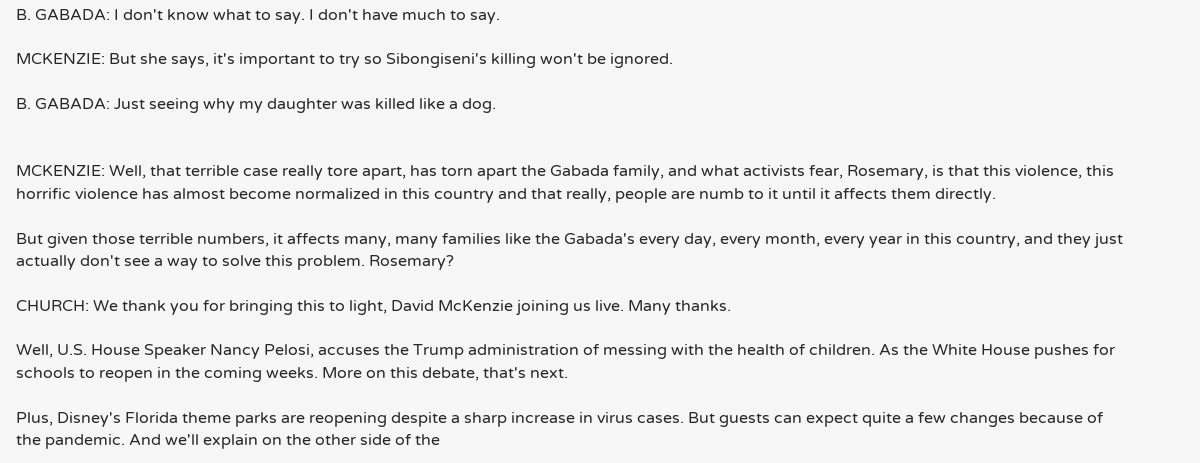B. GABADA: I don't know what to say. I don't have much to say.

MCKENZIE: But she says, it's important to try so Sibongiseni's killing won't be ignored.

B. GABADA: Just seeing why my daughter was killed like a dog.


MCKENZIE: Well, that terrible case really tore apart, has torn apart the Gabada family, and what activists fear, Rosemary, is that this violence, this horrific violence has almost become normalized in this country and that really, people are numb to it until it affects them directly.

But given those terrible numbers, it affects many, many families like the Gabada's every day, every month, every year in this country, and they just actually don't see a way to solve this problem. Rosemary?

CHURCH: We thank you for bringing this to light, David McKenzie joining us live. Many thanks.

Well, U.S. House Speaker Nancy Pelosi, accuses the Trump administration of messing with the health of children. As the White House pushes for schools to reopen in the coming weeks. More on this debate, that's next.

Plus, Disney's Florida theme parks are reopening despite a sharp increase in virus cases. But guests can expect quite a few changes because of the pandemic. And we'll explain on the other side of the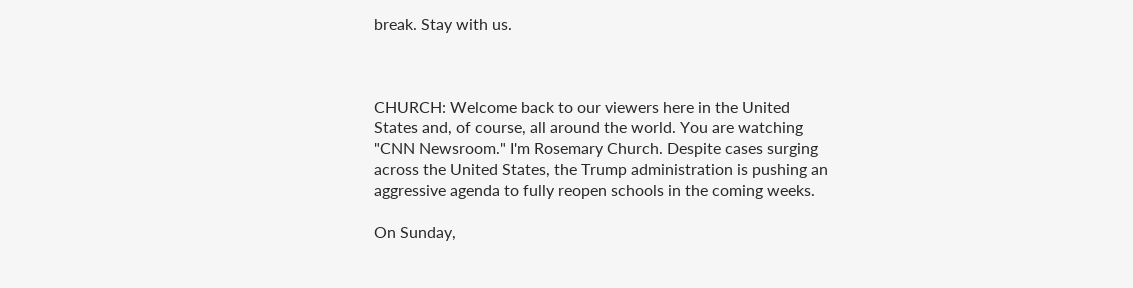break. Stay with us.



CHURCH: Welcome back to our viewers here in the United States and, of course, all around the world. You are watching "CNN Newsroom." I'm Rosemary Church. Despite cases surging across the United States, the Trump administration is pushing an aggressive agenda to fully reopen schools in the coming weeks.

On Sunday,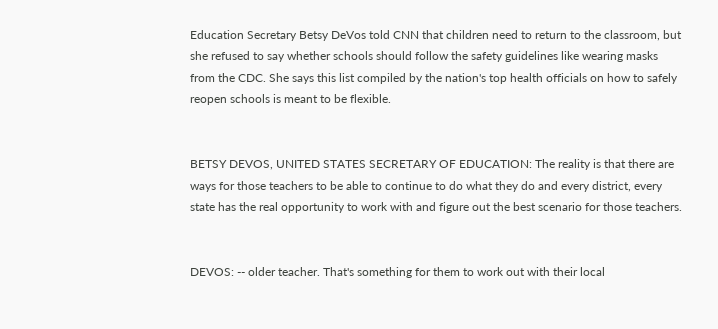Education Secretary Betsy DeVos told CNN that children need to return to the classroom, but she refused to say whether schools should follow the safety guidelines like wearing masks from the CDC. She says this list compiled by the nation's top health officials on how to safely reopen schools is meant to be flexible.


BETSY DEVOS, UNITED STATES SECRETARY OF EDUCATION: The reality is that there are ways for those teachers to be able to continue to do what they do and every district, every state has the real opportunity to work with and figure out the best scenario for those teachers.


DEVOS: -- older teacher. That's something for them to work out with their local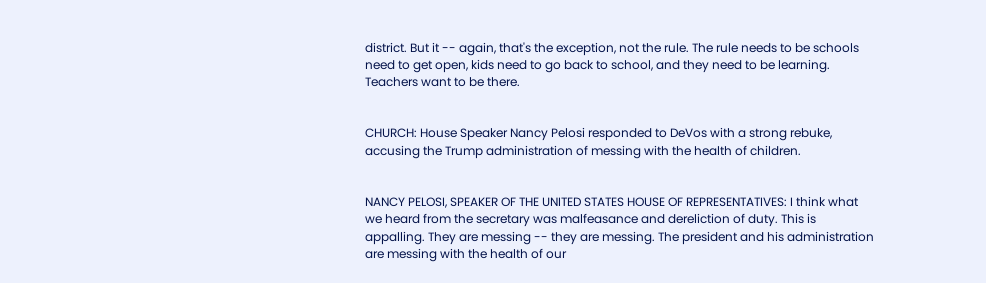district. But it -- again, that's the exception, not the rule. The rule needs to be schools need to get open, kids need to go back to school, and they need to be learning. Teachers want to be there.


CHURCH: House Speaker Nancy Pelosi responded to DeVos with a strong rebuke, accusing the Trump administration of messing with the health of children.


NANCY PELOSI, SPEAKER OF THE UNITED STATES HOUSE OF REPRESENTATIVES: I think what we heard from the secretary was malfeasance and dereliction of duty. This is appalling. They are messing -- they are messing. The president and his administration are messing with the health of our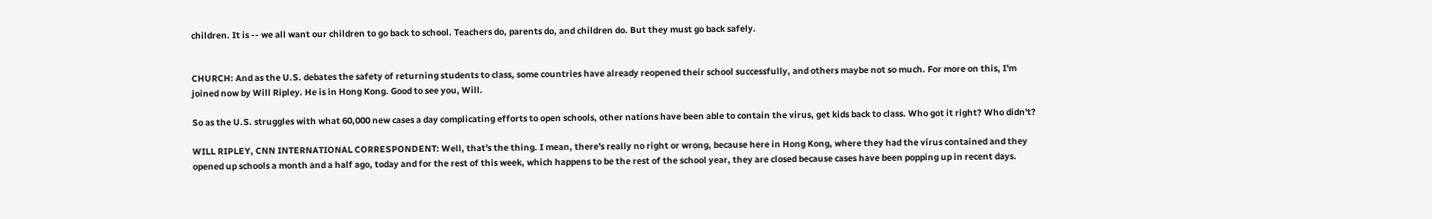children. It is -- we all want our children to go back to school. Teachers do, parents do, and children do. But they must go back safely.


CHURCH: And as the U.S. debates the safety of returning students to class, some countries have already reopened their school successfully, and others maybe not so much. For more on this, I'm joined now by Will Ripley. He is in Hong Kong. Good to see you, Will.

So as the U.S. struggles with what 60,000 new cases a day complicating efforts to open schools, other nations have been able to contain the virus, get kids back to class. Who got it right? Who didn't?

WILL RIPLEY, CNN INTERNATIONAL CORRESPONDENT: Well, that's the thing. I mean, there's really no right or wrong, because here in Hong Kong, where they had the virus contained and they opened up schools a month and a half ago, today and for the rest of this week, which happens to be the rest of the school year, they are closed because cases have been popping up in recent days.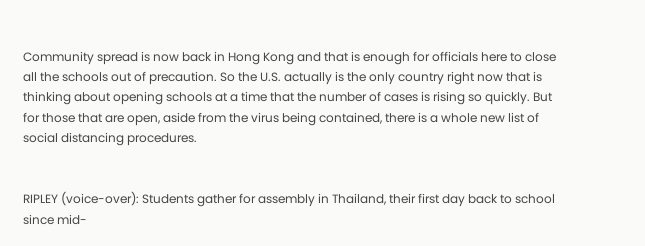Community spread is now back in Hong Kong and that is enough for officials here to close all the schools out of precaution. So the U.S. actually is the only country right now that is thinking about opening schools at a time that the number of cases is rising so quickly. But for those that are open, aside from the virus being contained, there is a whole new list of social distancing procedures.


RIPLEY (voice-over): Students gather for assembly in Thailand, their first day back to school since mid-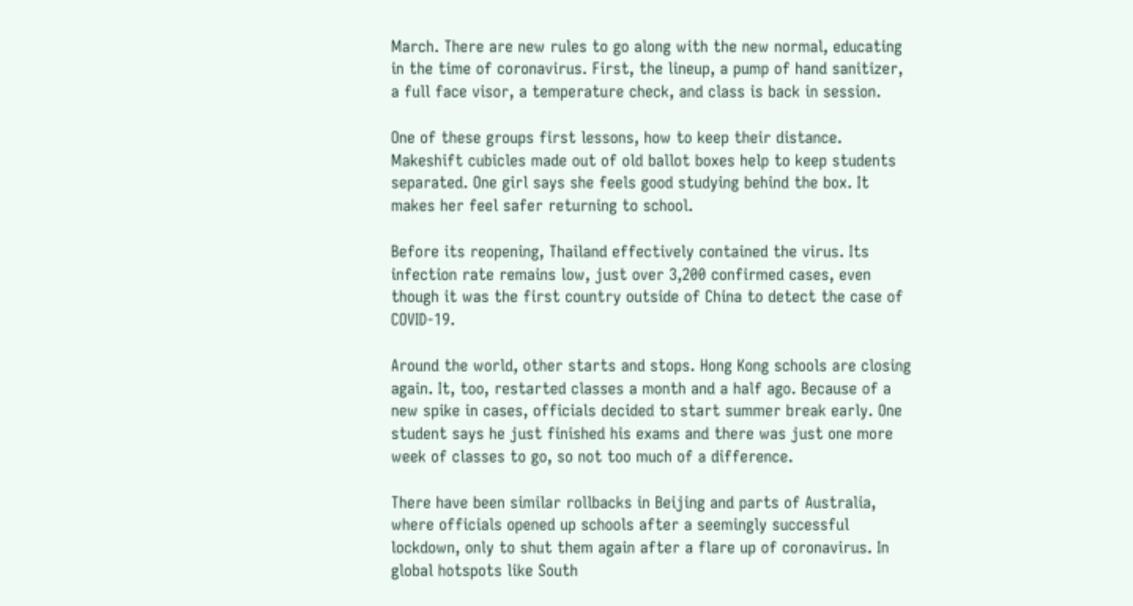March. There are new rules to go along with the new normal, educating in the time of coronavirus. First, the lineup, a pump of hand sanitizer, a full face visor, a temperature check, and class is back in session.

One of these groups first lessons, how to keep their distance. Makeshift cubicles made out of old ballot boxes help to keep students separated. One girl says she feels good studying behind the box. It makes her feel safer returning to school.

Before its reopening, Thailand effectively contained the virus. Its infection rate remains low, just over 3,200 confirmed cases, even though it was the first country outside of China to detect the case of COVID-19.

Around the world, other starts and stops. Hong Kong schools are closing again. It, too, restarted classes a month and a half ago. Because of a new spike in cases, officials decided to start summer break early. One student says he just finished his exams and there was just one more week of classes to go, so not too much of a difference.

There have been similar rollbacks in Beijing and parts of Australia, where officials opened up schools after a seemingly successful lockdown, only to shut them again after a flare up of coronavirus. In global hotspots like South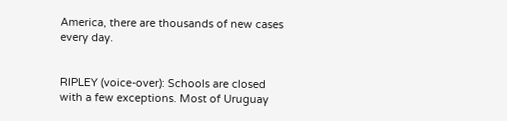America, there are thousands of new cases every day.


RIPLEY (voice-over): Schools are closed with a few exceptions. Most of Uruguay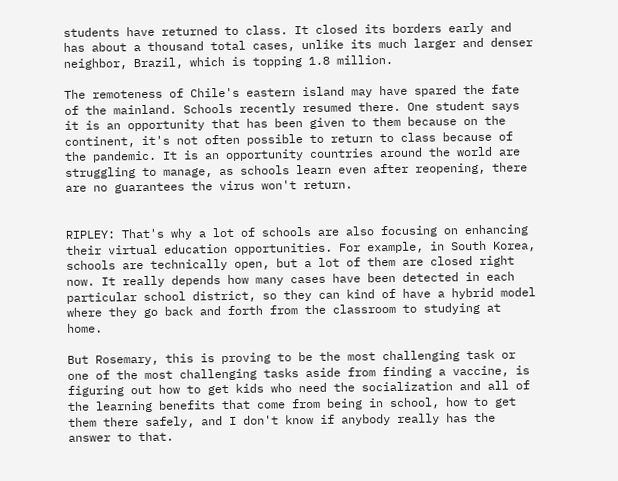students have returned to class. It closed its borders early and has about a thousand total cases, unlike its much larger and denser neighbor, Brazil, which is topping 1.8 million.

The remoteness of Chile's eastern island may have spared the fate of the mainland. Schools recently resumed there. One student says it is an opportunity that has been given to them because on the continent, it's not often possible to return to class because of the pandemic. It is an opportunity countries around the world are struggling to manage, as schools learn even after reopening, there are no guarantees the virus won't return.


RIPLEY: That's why a lot of schools are also focusing on enhancing their virtual education opportunities. For example, in South Korea, schools are technically open, but a lot of them are closed right now. It really depends how many cases have been detected in each particular school district, so they can kind of have a hybrid model where they go back and forth from the classroom to studying at home.

But Rosemary, this is proving to be the most challenging task or one of the most challenging tasks aside from finding a vaccine, is figuring out how to get kids who need the socialization and all of the learning benefits that come from being in school, how to get them there safely, and I don't know if anybody really has the answer to that.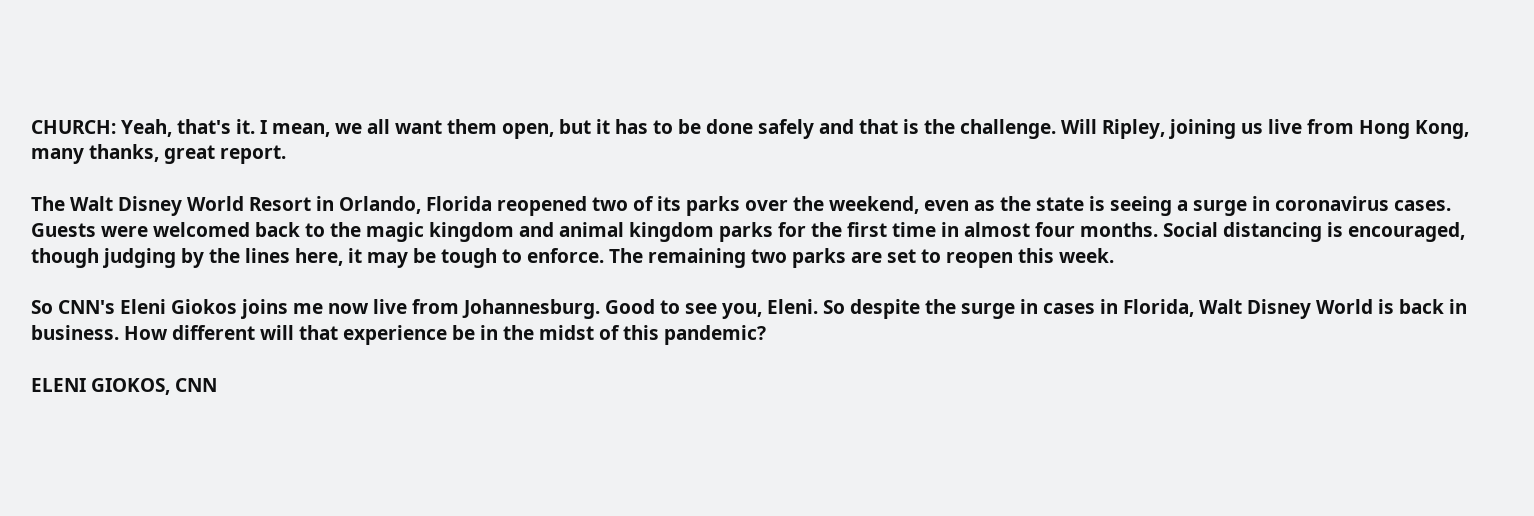CHURCH: Yeah, that's it. I mean, we all want them open, but it has to be done safely and that is the challenge. Will Ripley, joining us live from Hong Kong, many thanks, great report.

The Walt Disney World Resort in Orlando, Florida reopened two of its parks over the weekend, even as the state is seeing a surge in coronavirus cases. Guests were welcomed back to the magic kingdom and animal kingdom parks for the first time in almost four months. Social distancing is encouraged, though judging by the lines here, it may be tough to enforce. The remaining two parks are set to reopen this week.

So CNN's Eleni Giokos joins me now live from Johannesburg. Good to see you, Eleni. So despite the surge in cases in Florida, Walt Disney World is back in business. How different will that experience be in the midst of this pandemic?

ELENI GIOKOS, CNN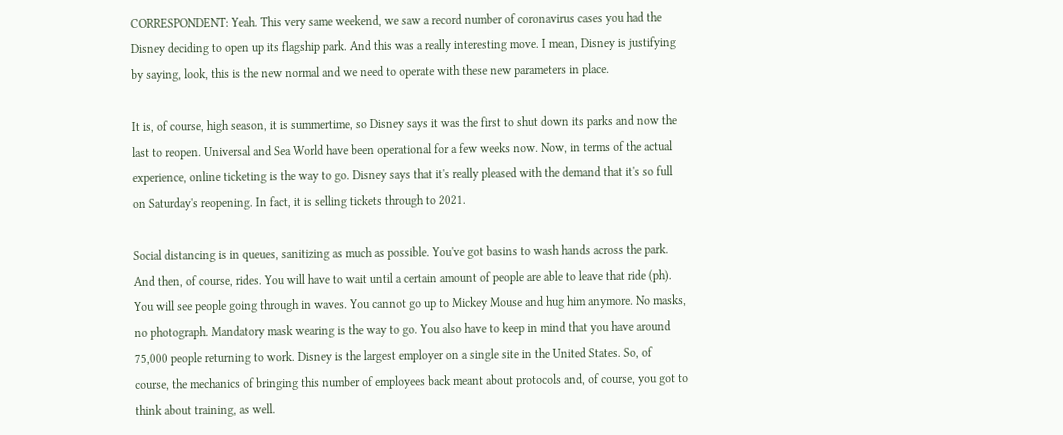CORRESPONDENT: Yeah. This very same weekend, we saw a record number of coronavirus cases you had the Disney deciding to open up its flagship park. And this was a really interesting move. I mean, Disney is justifying by saying, look, this is the new normal and we need to operate with these new parameters in place.

It is, of course, high season, it is summertime, so Disney says it was the first to shut down its parks and now the last to reopen. Universal and Sea World have been operational for a few weeks now. Now, in terms of the actual experience, online ticketing is the way to go. Disney says that it's really pleased with the demand that it's so full on Saturday's reopening. In fact, it is selling tickets through to 2021.

Social distancing is in queues, sanitizing as much as possible. You've got basins to wash hands across the park. And then, of course, rides. You will have to wait until a certain amount of people are able to leave that ride (ph). You will see people going through in waves. You cannot go up to Mickey Mouse and hug him anymore. No masks, no photograph. Mandatory mask wearing is the way to go. You also have to keep in mind that you have around 75,000 people returning to work. Disney is the largest employer on a single site in the United States. So, of course, the mechanics of bringing this number of employees back meant about protocols and, of course, you got to think about training, as well.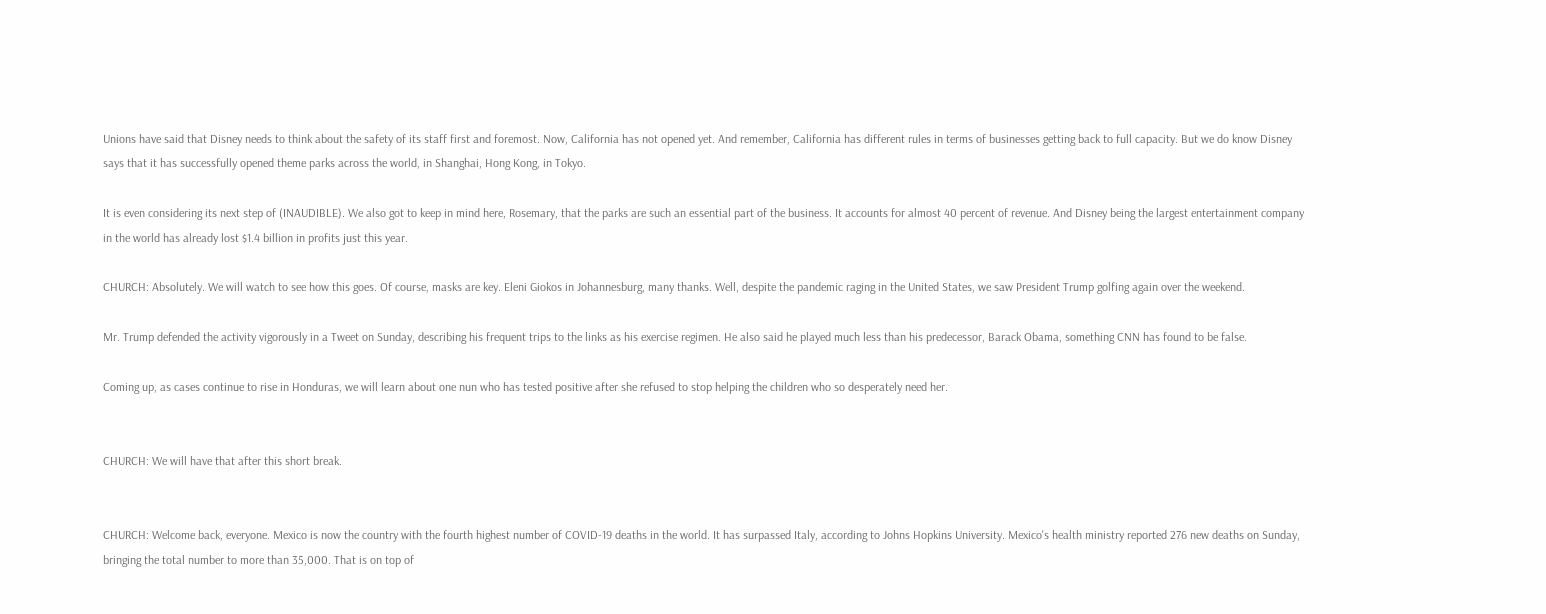Unions have said that Disney needs to think about the safety of its staff first and foremost. Now, California has not opened yet. And remember, California has different rules in terms of businesses getting back to full capacity. But we do know Disney says that it has successfully opened theme parks across the world, in Shanghai, Hong Kong, in Tokyo.

It is even considering its next step of (INAUDIBLE). We also got to keep in mind here, Rosemary, that the parks are such an essential part of the business. It accounts for almost 40 percent of revenue. And Disney being the largest entertainment company in the world has already lost $1.4 billion in profits just this year.

CHURCH: Absolutely. We will watch to see how this goes. Of course, masks are key. Eleni Giokos in Johannesburg, many thanks. Well, despite the pandemic raging in the United States, we saw President Trump golfing again over the weekend.

Mr. Trump defended the activity vigorously in a Tweet on Sunday, describing his frequent trips to the links as his exercise regimen. He also said he played much less than his predecessor, Barack Obama, something CNN has found to be false.

Coming up, as cases continue to rise in Honduras, we will learn about one nun who has tested positive after she refused to stop helping the children who so desperately need her.


CHURCH: We will have that after this short break.


CHURCH: Welcome back, everyone. Mexico is now the country with the fourth highest number of COVID-19 deaths in the world. It has surpassed Italy, according to Johns Hopkins University. Mexico's health ministry reported 276 new deaths on Sunday, bringing the total number to more than 35,000. That is on top of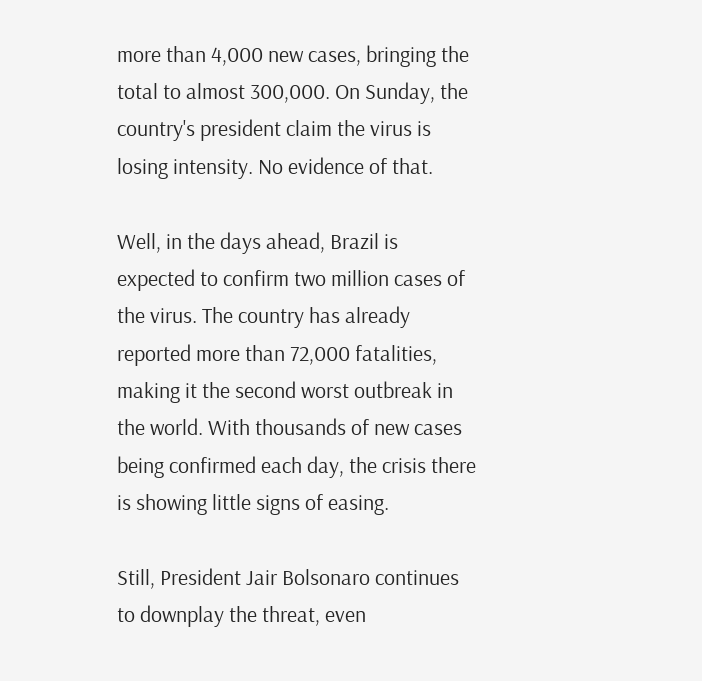more than 4,000 new cases, bringing the total to almost 300,000. On Sunday, the country's president claim the virus is losing intensity. No evidence of that.

Well, in the days ahead, Brazil is expected to confirm two million cases of the virus. The country has already reported more than 72,000 fatalities, making it the second worst outbreak in the world. With thousands of new cases being confirmed each day, the crisis there is showing little signs of easing.

Still, President Jair Bolsonaro continues to downplay the threat, even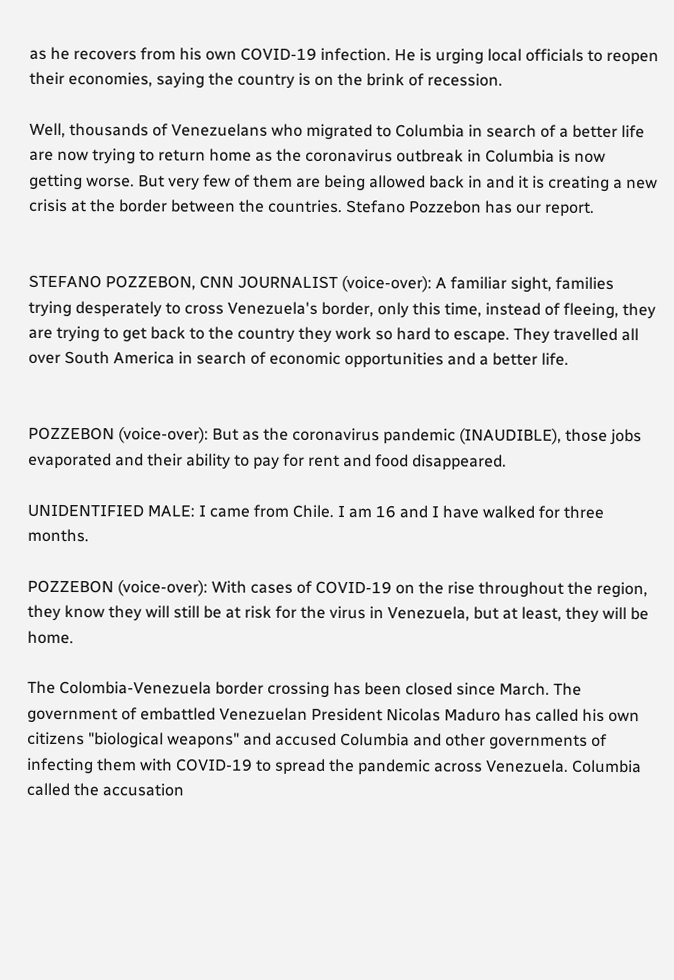as he recovers from his own COVID-19 infection. He is urging local officials to reopen their economies, saying the country is on the brink of recession.

Well, thousands of Venezuelans who migrated to Columbia in search of a better life are now trying to return home as the coronavirus outbreak in Columbia is now getting worse. But very few of them are being allowed back in and it is creating a new crisis at the border between the countries. Stefano Pozzebon has our report.


STEFANO POZZEBON, CNN JOURNALIST (voice-over): A familiar sight, families trying desperately to cross Venezuela's border, only this time, instead of fleeing, they are trying to get back to the country they work so hard to escape. They travelled all over South America in search of economic opportunities and a better life.


POZZEBON (voice-over): But as the coronavirus pandemic (INAUDIBLE), those jobs evaporated and their ability to pay for rent and food disappeared.

UNIDENTIFIED MALE: I came from Chile. I am 16 and I have walked for three months.

POZZEBON (voice-over): With cases of COVID-19 on the rise throughout the region, they know they will still be at risk for the virus in Venezuela, but at least, they will be home.

The Colombia-Venezuela border crossing has been closed since March. The government of embattled Venezuelan President Nicolas Maduro has called his own citizens "biological weapons" and accused Columbia and other governments of infecting them with COVID-19 to spread the pandemic across Venezuela. Columbia called the accusation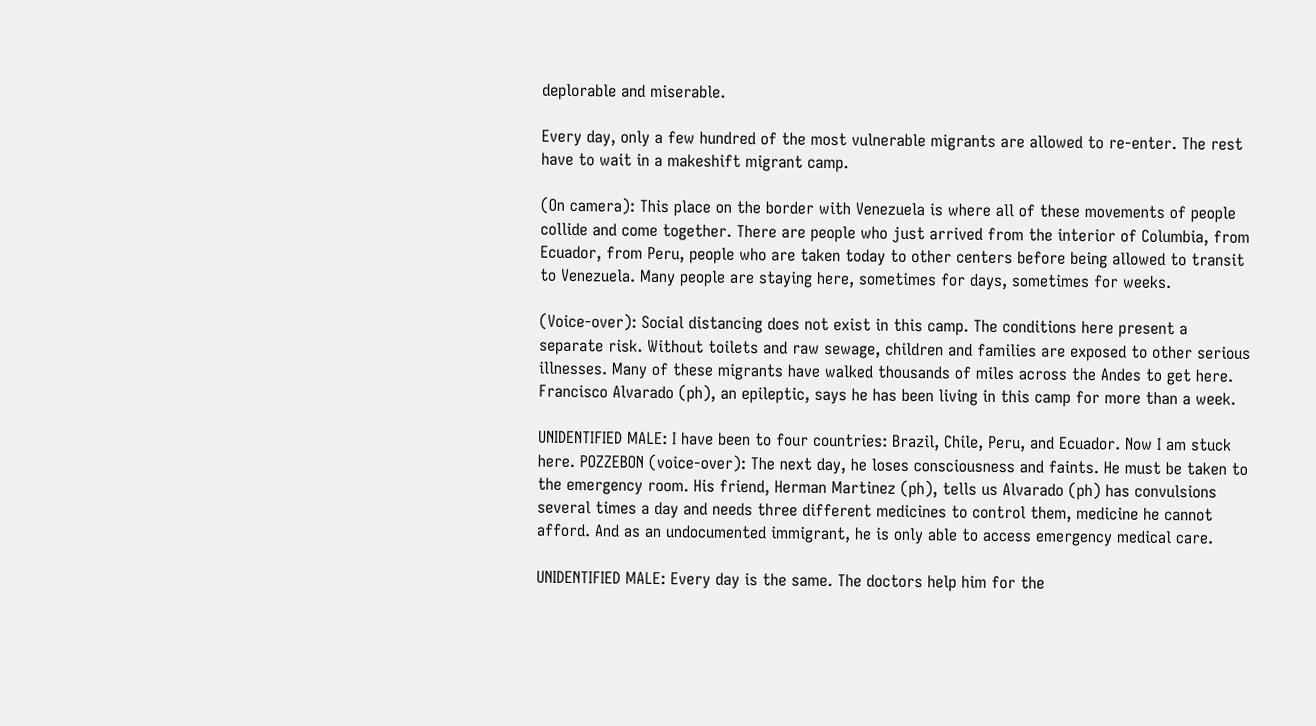deplorable and miserable.

Every day, only a few hundred of the most vulnerable migrants are allowed to re-enter. The rest have to wait in a makeshift migrant camp.

(On camera): This place on the border with Venezuela is where all of these movements of people collide and come together. There are people who just arrived from the interior of Columbia, from Ecuador, from Peru, people who are taken today to other centers before being allowed to transit to Venezuela. Many people are staying here, sometimes for days, sometimes for weeks.

(Voice-over): Social distancing does not exist in this camp. The conditions here present a separate risk. Without toilets and raw sewage, children and families are exposed to other serious illnesses. Many of these migrants have walked thousands of miles across the Andes to get here. Francisco Alvarado (ph), an epileptic, says he has been living in this camp for more than a week.

UNIDENTIFIED MALE: I have been to four countries: Brazil, Chile, Peru, and Ecuador. Now I am stuck here. POZZEBON (voice-over): The next day, he loses consciousness and faints. He must be taken to the emergency room. His friend, Herman Martinez (ph), tells us Alvarado (ph) has convulsions several times a day and needs three different medicines to control them, medicine he cannot afford. And as an undocumented immigrant, he is only able to access emergency medical care.

UNIDENTIFIED MALE: Every day is the same. The doctors help him for the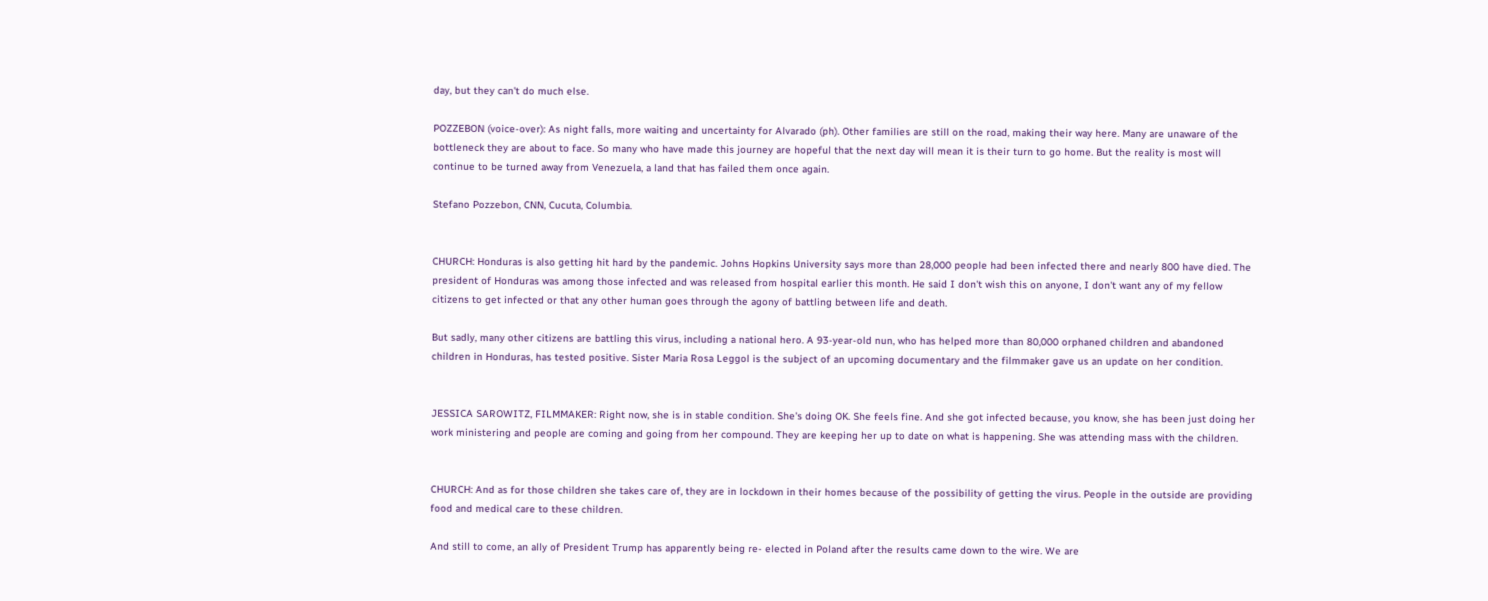day, but they can't do much else.

POZZEBON (voice-over): As night falls, more waiting and uncertainty for Alvarado (ph). Other families are still on the road, making their way here. Many are unaware of the bottleneck they are about to face. So many who have made this journey are hopeful that the next day will mean it is their turn to go home. But the reality is most will continue to be turned away from Venezuela, a land that has failed them once again.

Stefano Pozzebon, CNN, Cucuta, Columbia.


CHURCH: Honduras is also getting hit hard by the pandemic. Johns Hopkins University says more than 28,000 people had been infected there and nearly 800 have died. The president of Honduras was among those infected and was released from hospital earlier this month. He said I don't wish this on anyone, I don't want any of my fellow citizens to get infected or that any other human goes through the agony of battling between life and death.

But sadly, many other citizens are battling this virus, including a national hero. A 93-year-old nun, who has helped more than 80,000 orphaned children and abandoned children in Honduras, has tested positive. Sister Maria Rosa Leggol is the subject of an upcoming documentary and the filmmaker gave us an update on her condition.


JESSICA SAROWITZ, FILMMAKER: Right now, she is in stable condition. She's doing OK. She feels fine. And she got infected because, you know, she has been just doing her work ministering and people are coming and going from her compound. They are keeping her up to date on what is happening. She was attending mass with the children.


CHURCH: And as for those children she takes care of, they are in lockdown in their homes because of the possibility of getting the virus. People in the outside are providing food and medical care to these children.

And still to come, an ally of President Trump has apparently being re- elected in Poland after the results came down to the wire. We are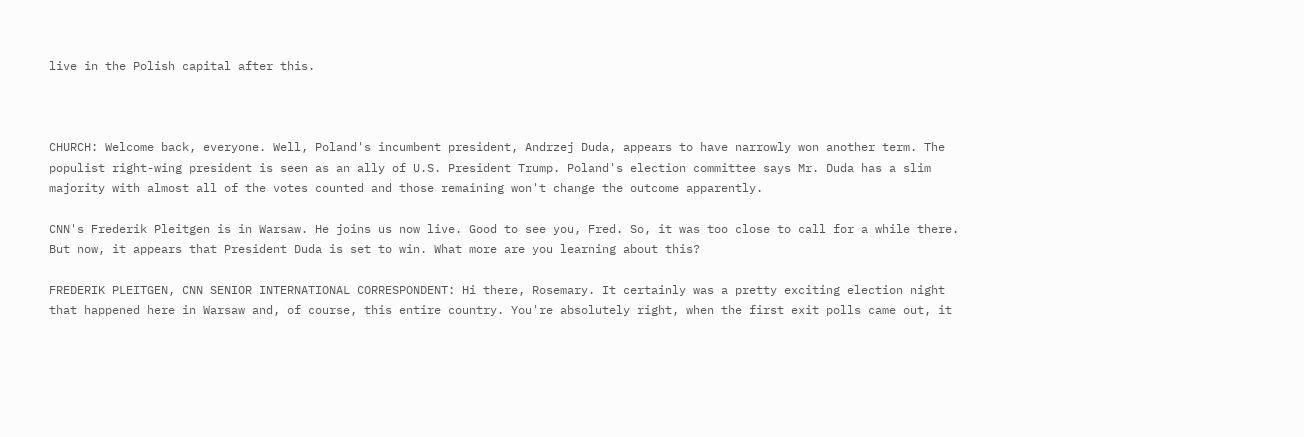live in the Polish capital after this.



CHURCH: Welcome back, everyone. Well, Poland's incumbent president, Andrzej Duda, appears to have narrowly won another term. The populist right-wing president is seen as an ally of U.S. President Trump. Poland's election committee says Mr. Duda has a slim majority with almost all of the votes counted and those remaining won't change the outcome apparently.

CNN's Frederik Pleitgen is in Warsaw. He joins us now live. Good to see you, Fred. So, it was too close to call for a while there. But now, it appears that President Duda is set to win. What more are you learning about this?

FREDERIK PLEITGEN, CNN SENIOR INTERNATIONAL CORRESPONDENT: Hi there, Rosemary. It certainly was a pretty exciting election night that happened here in Warsaw and, of course, this entire country. You're absolutely right, when the first exit polls came out, it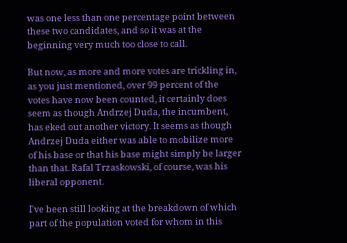was one less than one percentage point between these two candidates, and so it was at the beginning very much too close to call.

But now, as more and more votes are trickling in, as you just mentioned, over 99 percent of the votes have now been counted, it certainly does seem as though Andrzej Duda, the incumbent, has eked out another victory. It seems as though Andrzej Duda either was able to mobilize more of his base or that his base might simply be larger than that. Rafal Trzaskowski, of course, was his liberal opponent.

I've been still looking at the breakdown of which part of the population voted for whom in this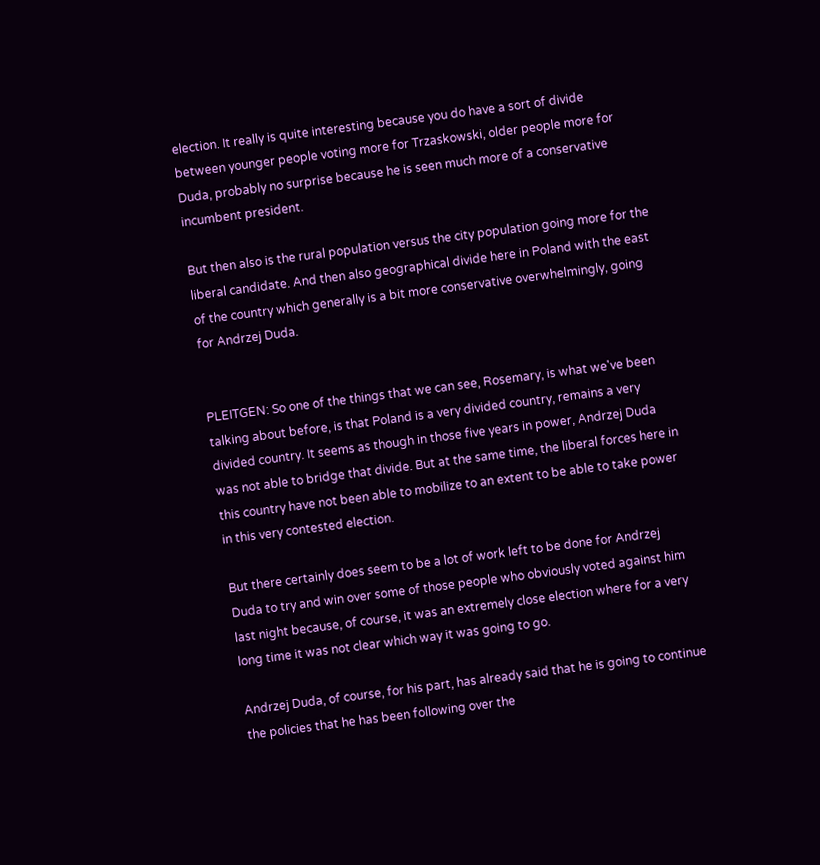election. It really is quite interesting because you do have a sort of divide between younger people voting more for Trzaskowski, older people more for Duda, probably no surprise because he is seen much more of a conservative incumbent president.

But then also is the rural population versus the city population going more for the liberal candidate. And then also geographical divide here in Poland with the east of the country which generally is a bit more conservative overwhelmingly, going for Andrzej Duda.


PLEITGEN: So one of the things that we can see, Rosemary, is what we've been talking about before, is that Poland is a very divided country, remains a very divided country. It seems as though in those five years in power, Andrzej Duda was not able to bridge that divide. But at the same time, the liberal forces here in this country have not been able to mobilize to an extent to be able to take power in this very contested election.

But there certainly does seem to be a lot of work left to be done for Andrzej Duda to try and win over some of those people who obviously voted against him last night because, of course, it was an extremely close election where for a very long time it was not clear which way it was going to go.

Andrzej Duda, of course, for his part, has already said that he is going to continue the policies that he has been following over the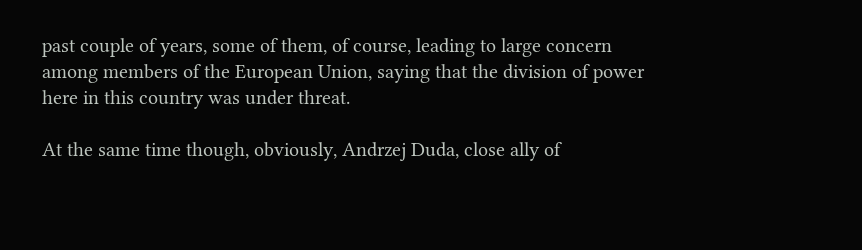past couple of years, some of them, of course, leading to large concern among members of the European Union, saying that the division of power here in this country was under threat.

At the same time though, obviously, Andrzej Duda, close ally of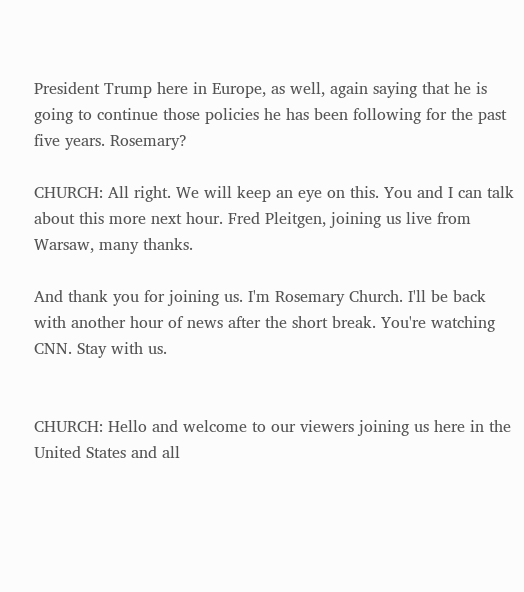President Trump here in Europe, as well, again saying that he is going to continue those policies he has been following for the past five years. Rosemary?

CHURCH: All right. We will keep an eye on this. You and I can talk about this more next hour. Fred Pleitgen, joining us live from Warsaw, many thanks.

And thank you for joining us. I'm Rosemary Church. I'll be back with another hour of news after the short break. You're watching CNN. Stay with us.


CHURCH: Hello and welcome to our viewers joining us here in the United States and all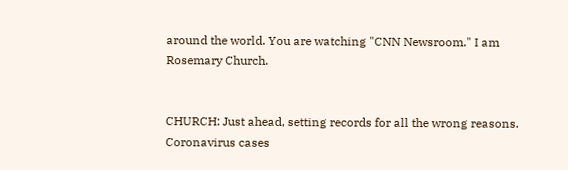around the world. You are watching "CNN Newsroom." I am Rosemary Church.


CHURCH: Just ahead, setting records for all the wrong reasons. Coronavirus cases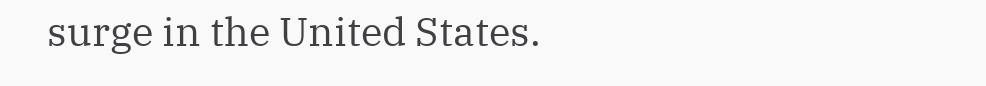surge in the United States.